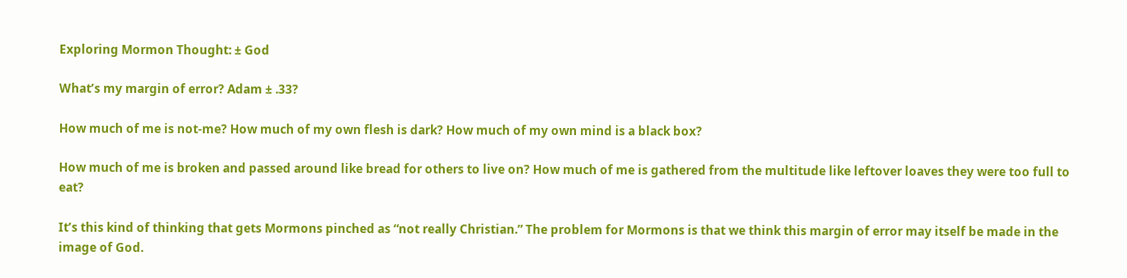Exploring Mormon Thought: ± God

What’s my margin of error? Adam ± .33?

How much of me is not-me? How much of my own flesh is dark? How much of my own mind is a black box?

How much of me is broken and passed around like bread for others to live on? How much of me is gathered from the multitude like leftover loaves they were too full to eat?

It’s this kind of thinking that gets Mormons pinched as “not really Christian.” The problem for Mormons is that we think this margin of error may itself be made in the image of God.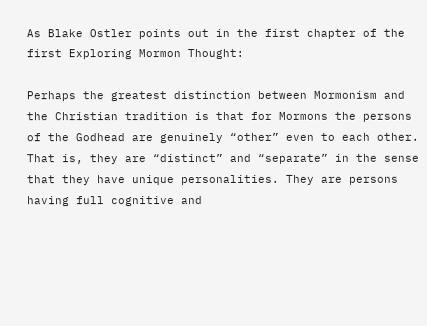As Blake Ostler points out in the first chapter of the first Exploring Mormon Thought:

Perhaps the greatest distinction between Mormonism and the Christian tradition is that for Mormons the persons of the Godhead are genuinely “other” even to each other. That is, they are “distinct” and “separate” in the sense that they have unique personalities. They are persons having full cognitive and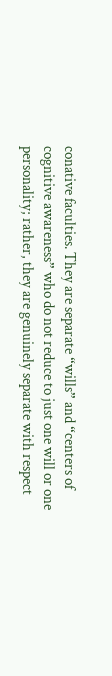conative faculties. They are separate “wills” and “centers of cognitive awareness” who do not reduce to just one will or one personality; rather, they are genuinely separate with respect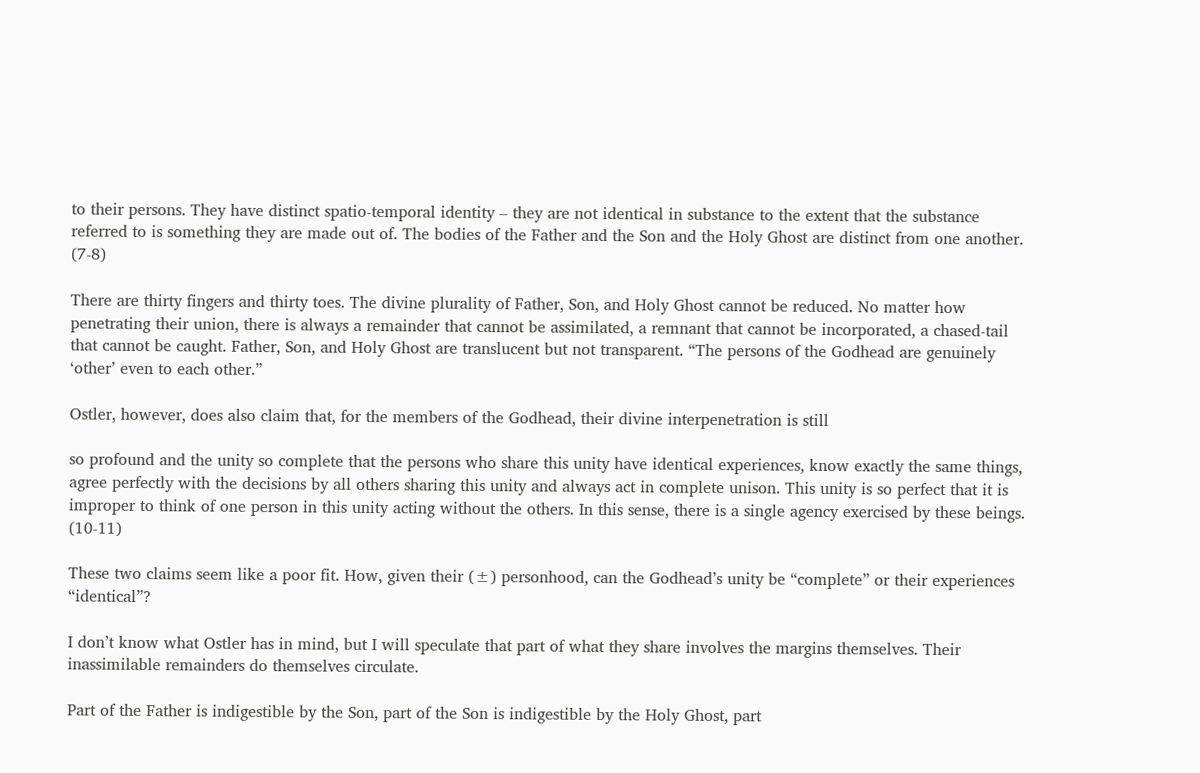to their persons. They have distinct spatio-temporal identity – they are not identical in substance to the extent that the substance referred to is something they are made out of. The bodies of the Father and the Son and the Holy Ghost are distinct from one another. (7-8)

There are thirty fingers and thirty toes. The divine plurality of Father, Son, and Holy Ghost cannot be reduced. No matter how penetrating their union, there is always a remainder that cannot be assimilated, a remnant that cannot be incorporated, a chased-tail that cannot be caught. Father, Son, and Holy Ghost are translucent but not transparent. “The persons of the Godhead are genuinely ‘other’ even to each other.”

Ostler, however, does also claim that, for the members of the Godhead, their divine interpenetration is still

so profound and the unity so complete that the persons who share this unity have identical experiences, know exactly the same things, agree perfectly with the decisions by all others sharing this unity and always act in complete unison. This unity is so perfect that it is improper to think of one person in this unity acting without the others. In this sense, there is a single agency exercised by these beings. (10-11)

These two claims seem like a poor fit. How, given their (±) personhood, can the Godhead’s unity be “complete” or their experiences “identical”?

I don’t know what Ostler has in mind, but I will speculate that part of what they share involves the margins themselves. Their inassimilable remainders do themselves circulate.

Part of the Father is indigestible by the Son, part of the Son is indigestible by the Holy Ghost, part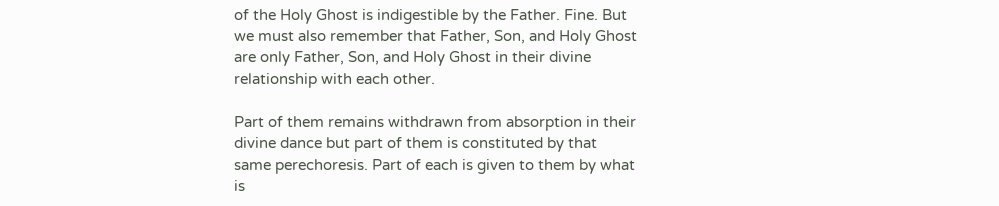of the Holy Ghost is indigestible by the Father. Fine. But we must also remember that Father, Son, and Holy Ghost are only Father, Son, and Holy Ghost in their divine relationship with each other.

Part of them remains withdrawn from absorption in their divine dance but part of them is constituted by that same perechoresis. Part of each is given to them by what is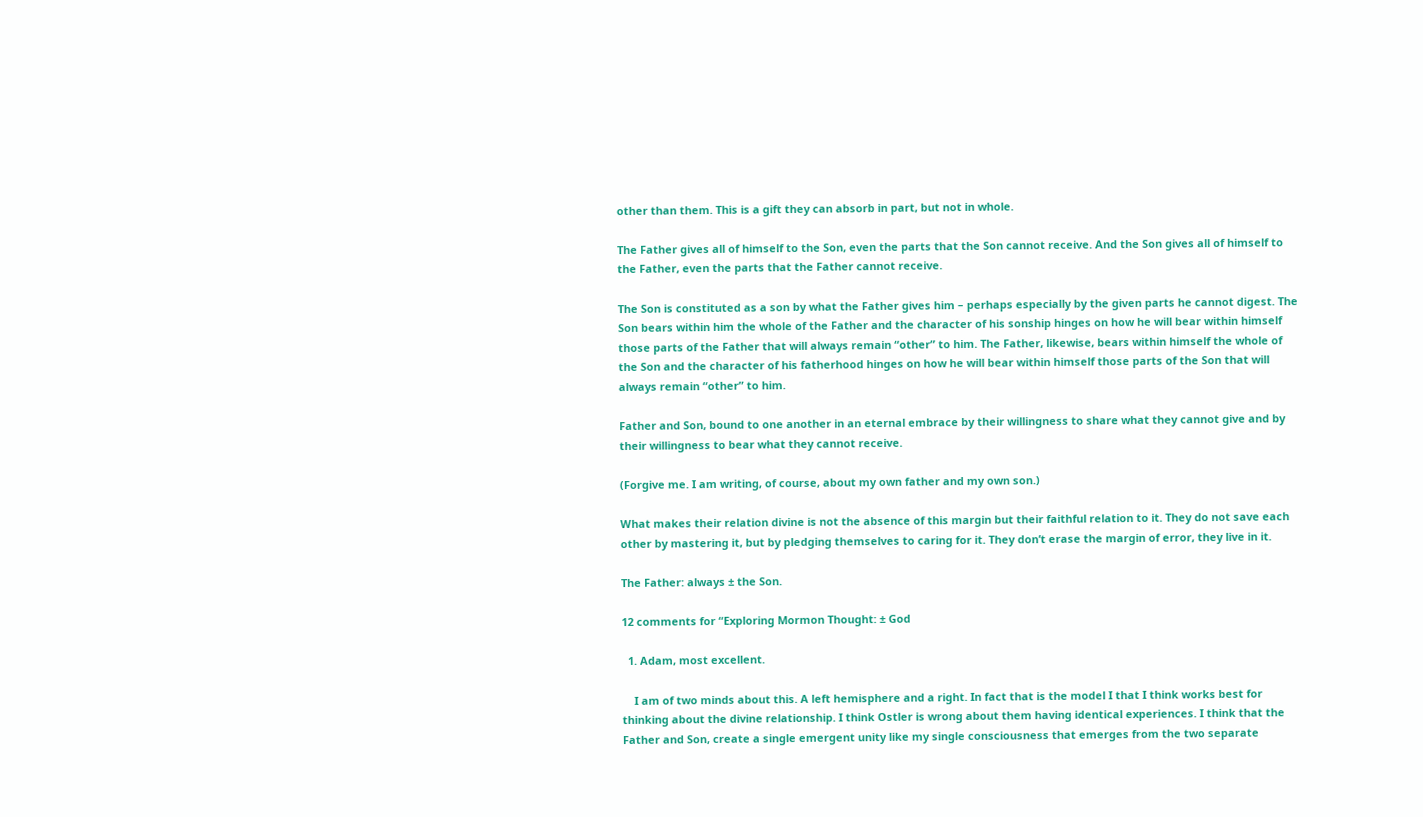other than them. This is a gift they can absorb in part, but not in whole.

The Father gives all of himself to the Son, even the parts that the Son cannot receive. And the Son gives all of himself to the Father, even the parts that the Father cannot receive.

The Son is constituted as a son by what the Father gives him – perhaps especially by the given parts he cannot digest. The Son bears within him the whole of the Father and the character of his sonship hinges on how he will bear within himself those parts of the Father that will always remain “other” to him. The Father, likewise, bears within himself the whole of the Son and the character of his fatherhood hinges on how he will bear within himself those parts of the Son that will always remain “other” to him.

Father and Son, bound to one another in an eternal embrace by their willingness to share what they cannot give and by their willingness to bear what they cannot receive.

(Forgive me. I am writing, of course, about my own father and my own son.)

What makes their relation divine is not the absence of this margin but their faithful relation to it. They do not save each other by mastering it, but by pledging themselves to caring for it. They don’t erase the margin of error, they live in it.

The Father: always ± the Son.

12 comments for “Exploring Mormon Thought: ± God

  1. Adam, most excellent.

    I am of two minds about this. A left hemisphere and a right. In fact that is the model I that I think works best for thinking about the divine relationship. I think Ostler is wrong about them having identical experiences. I think that the Father and Son, create a single emergent unity like my single consciousness that emerges from the two separate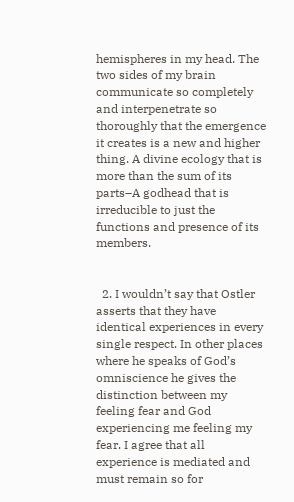hemispheres in my head. The two sides of my brain communicate so completely and interpenetrate so thoroughly that the emergence it creates is a new and higher thing. A divine ecology that is more than the sum of its parts–A godhead that is irreducible to just the functions and presence of its members.


  2. I wouldn’t say that Ostler asserts that they have identical experiences in every single respect. In other places where he speaks of God’s omniscience he gives the distinction between my feeling fear and God experiencing me feeling my fear. I agree that all experience is mediated and must remain so for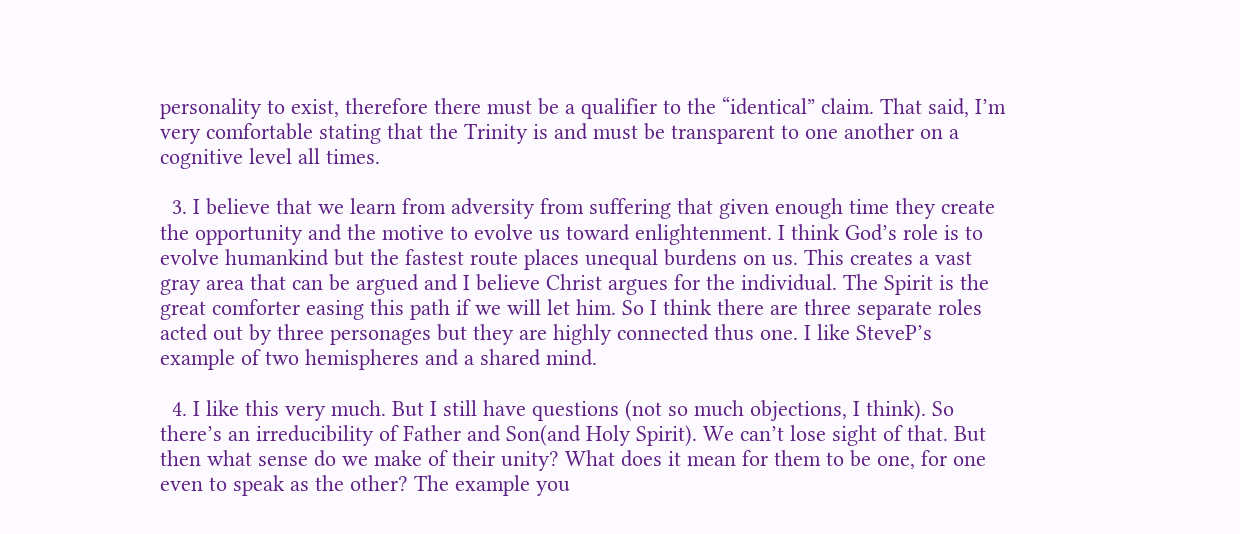personality to exist, therefore there must be a qualifier to the “identical” claim. That said, I’m very comfortable stating that the Trinity is and must be transparent to one another on a cognitive level all times.

  3. I believe that we learn from adversity from suffering that given enough time they create the opportunity and the motive to evolve us toward enlightenment. I think God’s role is to evolve humankind but the fastest route places unequal burdens on us. This creates a vast gray area that can be argued and I believe Christ argues for the individual. The Spirit is the great comforter easing this path if we will let him. So I think there are three separate roles acted out by three personages but they are highly connected thus one. I like SteveP’s example of two hemispheres and a shared mind.

  4. I like this very much. But I still have questions (not so much objections, I think). So there’s an irreducibility of Father and Son(and Holy Spirit). We can’t lose sight of that. But then what sense do we make of their unity? What does it mean for them to be one, for one even to speak as the other? The example you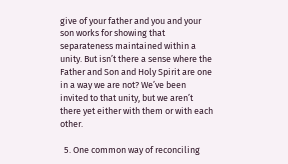give of your father and you and your son works for showing that separateness maintained within a unity. But isn’t there a sense where the Father and Son and Holy Spirit are one in a way we are not? We’ve been invited to that unity, but we aren’t there yet either with them or with each other.

  5. One common way of reconciling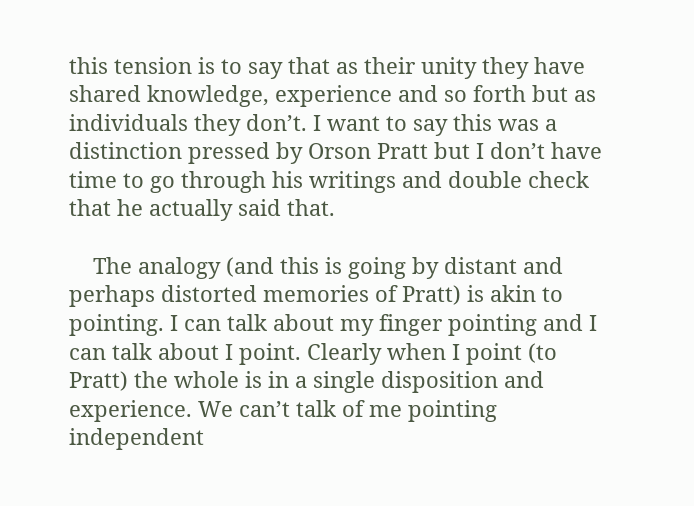this tension is to say that as their unity they have shared knowledge, experience and so forth but as individuals they don’t. I want to say this was a distinction pressed by Orson Pratt but I don’t have time to go through his writings and double check that he actually said that.

    The analogy (and this is going by distant and perhaps distorted memories of Pratt) is akin to pointing. I can talk about my finger pointing and I can talk about I point. Clearly when I point (to Pratt) the whole is in a single disposition and experience. We can’t talk of me pointing independent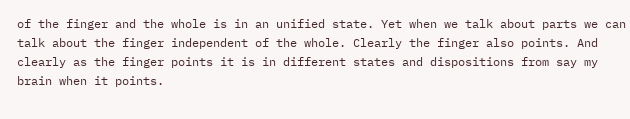of the finger and the whole is in an unified state. Yet when we talk about parts we can talk about the finger independent of the whole. Clearly the finger also points. And clearly as the finger points it is in different states and dispositions from say my brain when it points.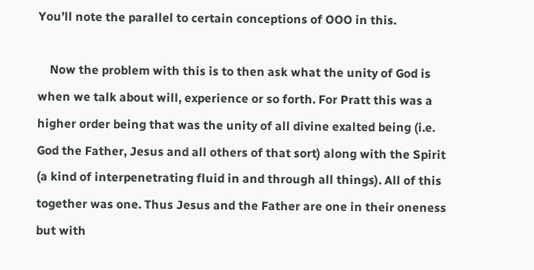You’ll note the parallel to certain conceptions of OOO in this.

    Now the problem with this is to then ask what the unity of God is when we talk about will, experience or so forth. For Pratt this was a higher order being that was the unity of all divine exalted being (i.e. God the Father, Jesus and all others of that sort) along with the Spirit (a kind of interpenetrating fluid in and through all things). All of this together was one. Thus Jesus and the Father are one in their oneness but with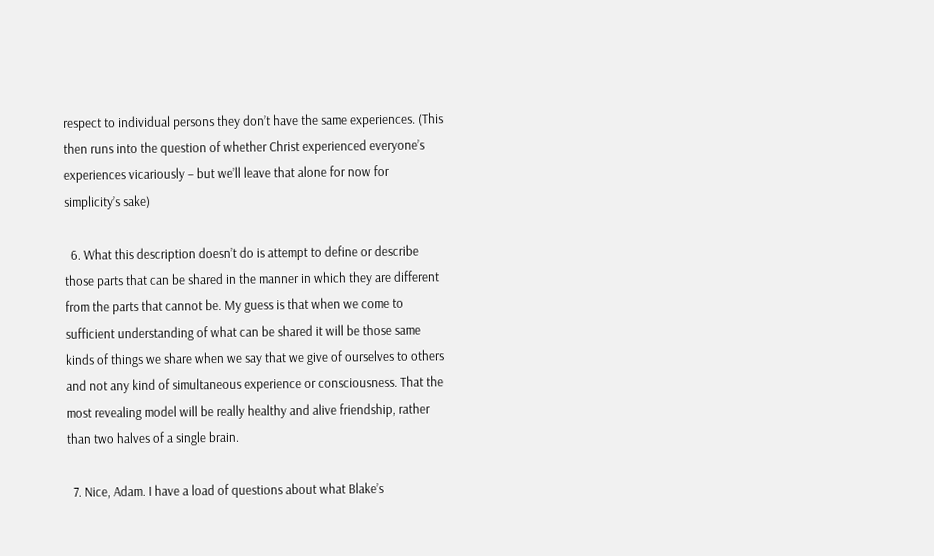respect to individual persons they don’t have the same experiences. (This then runs into the question of whether Christ experienced everyone’s experiences vicariously – but we’ll leave that alone for now for simplicity’s sake)

  6. What this description doesn’t do is attempt to define or describe those parts that can be shared in the manner in which they are different from the parts that cannot be. My guess is that when we come to sufficient understanding of what can be shared it will be those same kinds of things we share when we say that we give of ourselves to others and not any kind of simultaneous experience or consciousness. That the most revealing model will be really healthy and alive friendship, rather than two halves of a single brain.

  7. Nice, Adam. I have a load of questions about what Blake’s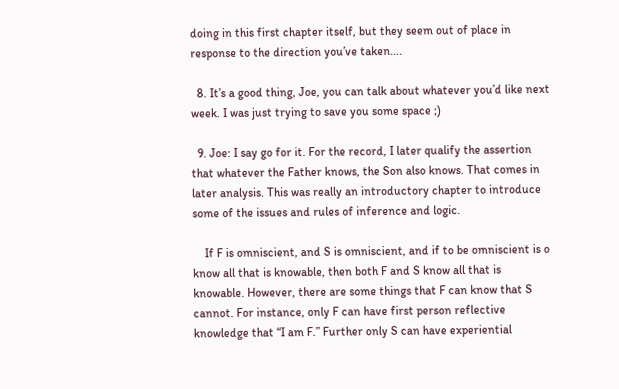doing in this first chapter itself, but they seem out of place in response to the direction you’ve taken….

  8. It’s a good thing, Joe, you can talk about whatever you’d like next week. I was just trying to save you some space ;)

  9. Joe: I say go for it. For the record, I later qualify the assertion that whatever the Father knows, the Son also knows. That comes in later analysis. This was really an introductory chapter to introduce some of the issues and rules of inference and logic.

    If F is omniscient, and S is omniscient, and if to be omniscient is o know all that is knowable, then both F and S know all that is knowable. However, there are some things that F can know that S cannot. For instance, only F can have first person reflective knowledge that “I am F.” Further only S can have experiential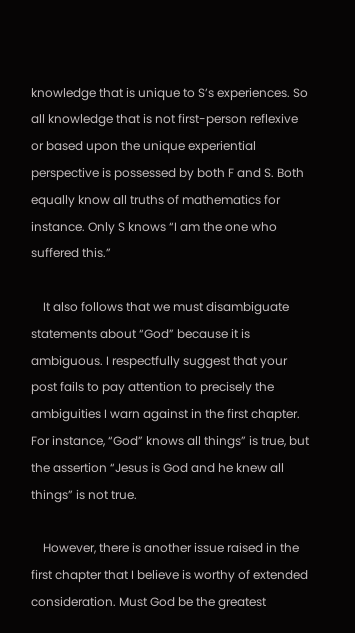knowledge that is unique to S’s experiences. So all knowledge that is not first-person reflexive or based upon the unique experiential perspective is possessed by both F and S. Both equally know all truths of mathematics for instance. Only S knows “I am the one who suffered this.”

    It also follows that we must disambiguate statements about “God” because it is ambiguous. I respectfully suggest that your post fails to pay attention to precisely the ambiguities I warn against in the first chapter. For instance, “God” knows all things” is true, but the assertion “Jesus is God and he knew all things” is not true.

    However, there is another issue raised in the first chapter that I believe is worthy of extended consideration. Must God be the greatest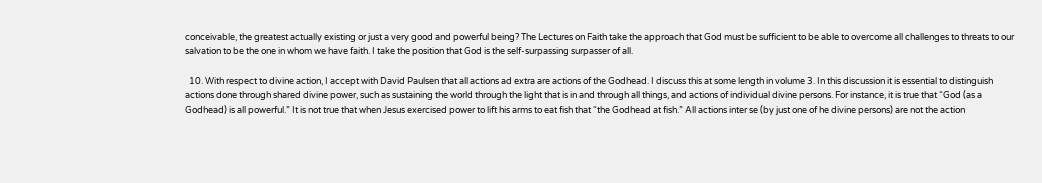conceivable, the greatest actually existing or just a very good and powerful being? The Lectures on Faith take the approach that God must be sufficient to be able to overcome all challenges to threats to our salvation to be the one in whom we have faith. I take the position that God is the self-surpassing surpasser of all.

  10. With respect to divine action, I accept with David Paulsen that all actions ad extra are actions of the Godhead. I discuss this at some length in volume 3. In this discussion it is essential to distinguish actions done through shared divine power, such as sustaining the world through the light that is in and through all things, and actions of individual divine persons. For instance, it is true that “God (as a Godhead) is all powerful.” It is not true that when Jesus exercised power to lift his arms to eat fish that “the Godhead at fish.” All actions inter se (by just one of he divine persons) are not the action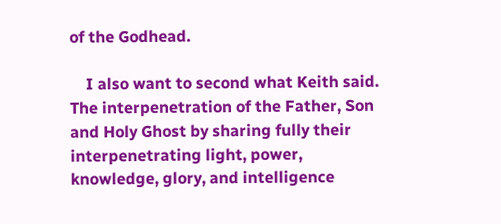of the Godhead.

    I also want to second what Keith said. The interpenetration of the Father, Son and Holy Ghost by sharing fully their interpenetrating light, power, knowledge, glory, and intelligence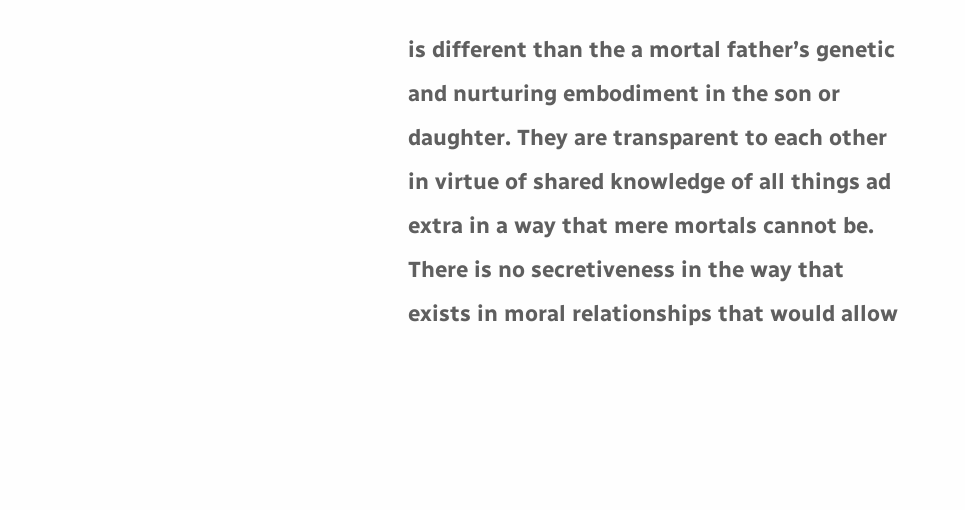is different than the a mortal father’s genetic and nurturing embodiment in the son or daughter. They are transparent to each other in virtue of shared knowledge of all things ad extra in a way that mere mortals cannot be. There is no secretiveness in the way that exists in moral relationships that would allow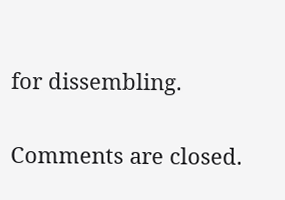for dissembling.

Comments are closed.